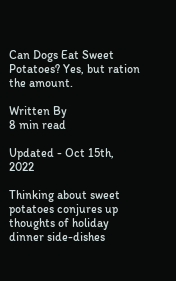Can Dogs Eat Sweet Potatoes? Yes, but ration the amount.

Written By
8 min read

Updated - Oct 15th, 2022

Thinking about sweet potatoes conjures up thoughts of holiday dinner side-dishes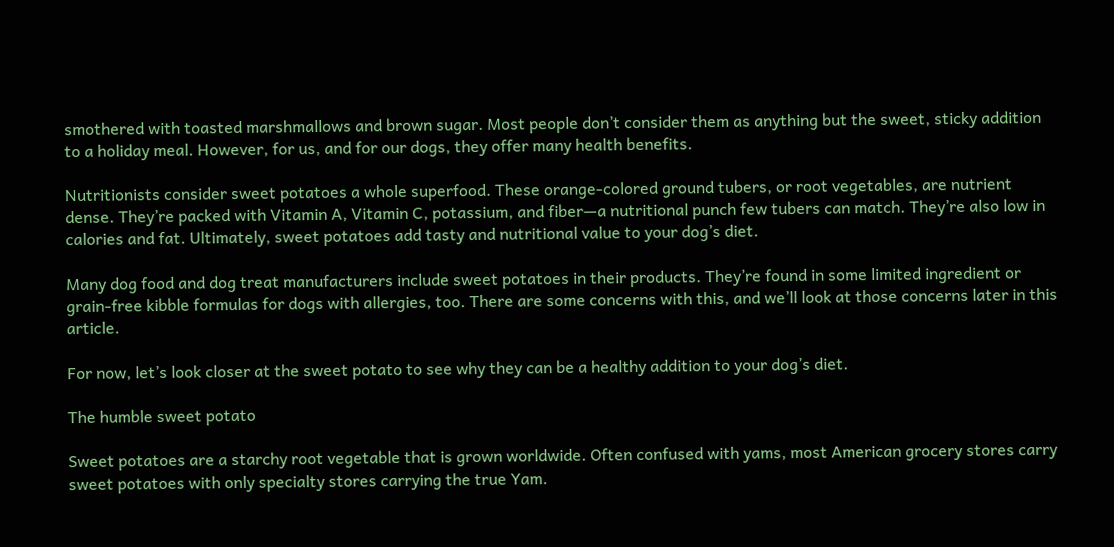smothered with toasted marshmallows and brown sugar. Most people don’t consider them as anything but the sweet, sticky addition to a holiday meal. However, for us, and for our dogs, they offer many health benefits.

Nutritionists consider sweet potatoes a whole superfood. These orange-colored ground tubers, or root vegetables, are nutrient dense. They’re packed with Vitamin A, Vitamin C, potassium, and fiber—a nutritional punch few tubers can match. They’re also low in calories and fat. Ultimately, sweet potatoes add tasty and nutritional value to your dog’s diet.

Many dog food and dog treat manufacturers include sweet potatoes in their products. They’re found in some limited ingredient or grain-free kibble formulas for dogs with allergies, too. There are some concerns with this, and we’ll look at those concerns later in this article.

For now, let’s look closer at the sweet potato to see why they can be a healthy addition to your dog’s diet.

The humble sweet potato

Sweet potatoes are a starchy root vegetable that is grown worldwide. Often confused with yams, most American grocery stores carry sweet potatoes with only specialty stores carrying the true Yam.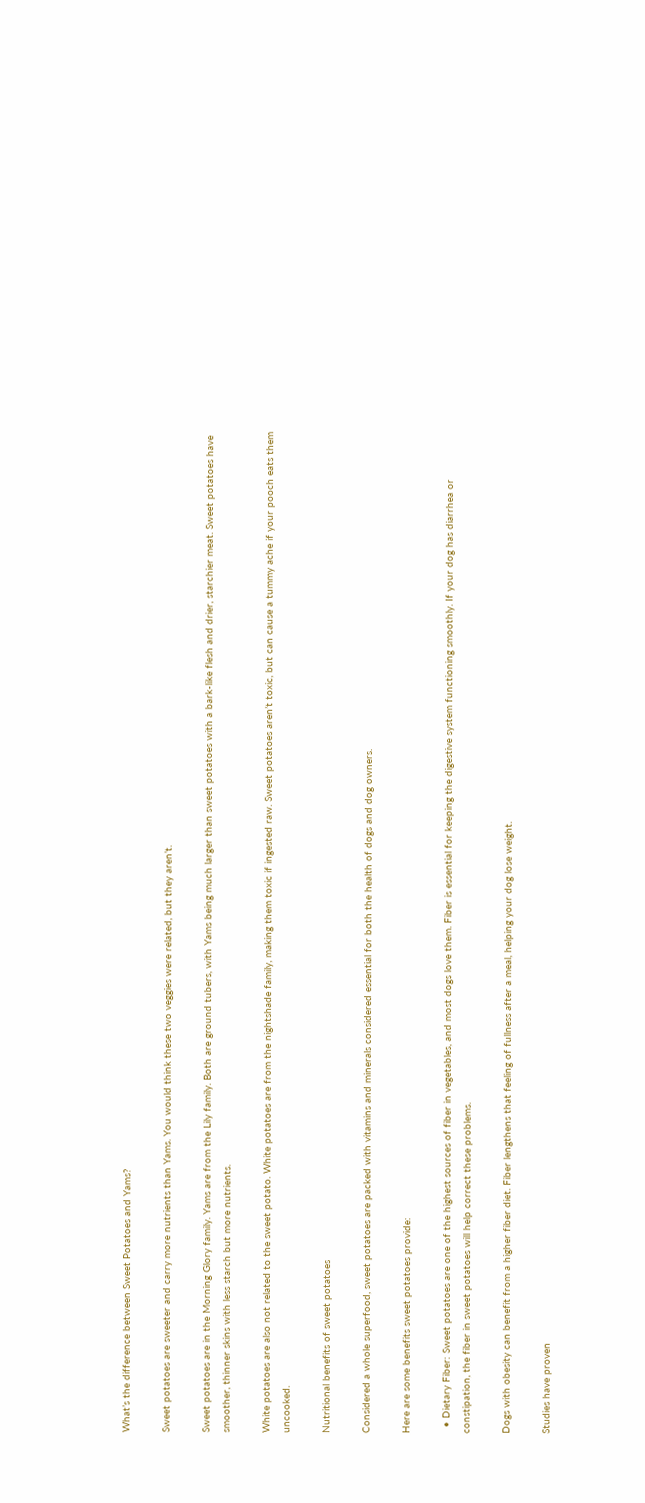What’s the difference between Sweet Potatoes and Yams?

Sweet potatoes are sweeter and carry more nutrients than Yams. You would think these two veggies were related, but they aren’t.

Sweet potatoes are in the Morning Glory family. Yams are from the Lily family. Both are ground tubers, with Yams being much larger than sweet potatoes with a bark-like flesh and drier, starchier meat. Sweet potatoes have smoother, thinner skins with less starch but more nutrients.

White potatoes are also not related to the sweet potato. White potatoes are from the nightshade family, making them toxic if ingested raw. Sweet potatoes aren’t toxic, but can cause a tummy ache if your pooch eats them uncooked.

Nutritional benefits of sweet potatoes

Considered a whole superfood, sweet potatoes are packed with vitamins and minerals considered essential for both the health of dogs and dog owners.

Here are some benefits sweet potatoes provide:

  • Dietary Fiber: Sweet potatoes are one of the highest sources of fiber in vegetables, and most dogs love them. Fiber is essential for keeping the digestive system functioning smoothly. If your dog has diarrhea or constipation, the fiber in sweet potatoes will help correct these problems.

Dogs with obesity can benefit from a higher fiber diet. Fiber lengthens that feeling of fullness after a meal, helping your dog lose weight.

Studies have proven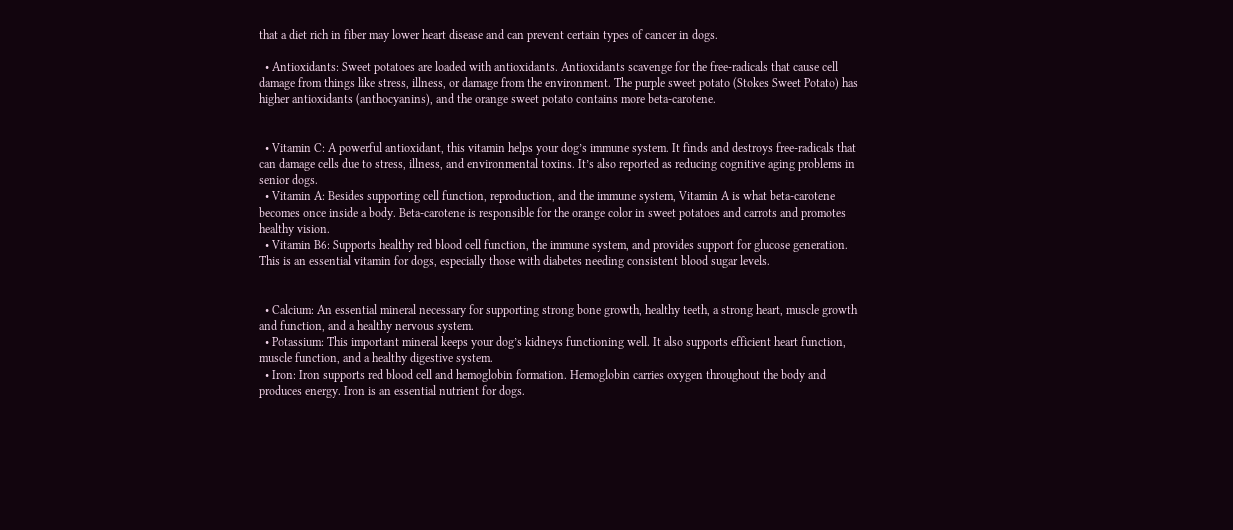that a diet rich in fiber may lower heart disease and can prevent certain types of cancer in dogs.

  • Antioxidants: Sweet potatoes are loaded with antioxidants. Antioxidants scavenge for the free-radicals that cause cell damage from things like stress, illness, or damage from the environment. The purple sweet potato (Stokes Sweet Potato) has higher antioxidants (anthocyanins), and the orange sweet potato contains more beta-carotene.


  • Vitamin C: A powerful antioxidant, this vitamin helps your dog’s immune system. It finds and destroys free-radicals that can damage cells due to stress, illness, and environmental toxins. It’s also reported as reducing cognitive aging problems in senior dogs.
  • Vitamin A: Besides supporting cell function, reproduction, and the immune system, Vitamin A is what beta-carotene becomes once inside a body. Beta-carotene is responsible for the orange color in sweet potatoes and carrots and promotes healthy vision.
  • Vitamin B6: Supports healthy red blood cell function, the immune system, and provides support for glucose generation. This is an essential vitamin for dogs, especially those with diabetes needing consistent blood sugar levels.


  • Calcium: An essential mineral necessary for supporting strong bone growth, healthy teeth, a strong heart, muscle growth and function, and a healthy nervous system.
  • Potassium: This important mineral keeps your dog’s kidneys functioning well. It also supports efficient heart function, muscle function, and a healthy digestive system.
  • Iron: Iron supports red blood cell and hemoglobin formation. Hemoglobin carries oxygen throughout the body and produces energy. Iron is an essential nutrient for dogs.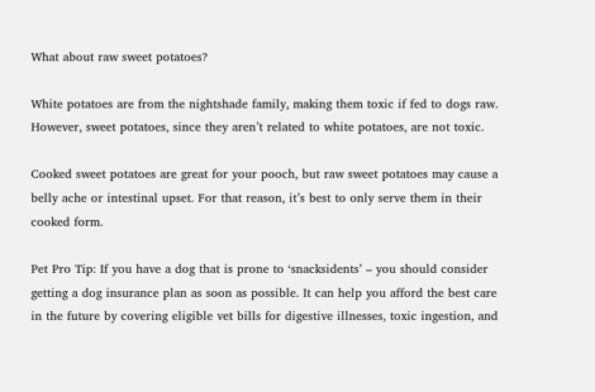What about raw sweet potatoes?

White potatoes are from the nightshade family, making them toxic if fed to dogs raw. However, sweet potatoes, since they aren’t related to white potatoes, are not toxic.

Cooked sweet potatoes are great for your pooch, but raw sweet potatoes may cause a belly ache or intestinal upset. For that reason, it’s best to only serve them in their cooked form.

Pet Pro Tip: If you have a dog that is prone to ‘snacksidents’ – you should consider getting a dog insurance plan as soon as possible. It can help you afford the best care in the future by covering eligible vet bills for digestive illnesses, toxic ingestion, and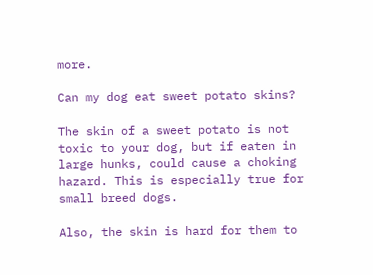more.

Can my dog eat sweet potato skins?

The skin of a sweet potato is not toxic to your dog, but if eaten in large hunks, could cause a choking hazard. This is especially true for small breed dogs.

Also, the skin is hard for them to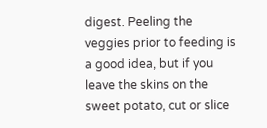digest. Peeling the veggies prior to feeding is a good idea, but if you leave the skins on the sweet potato, cut or slice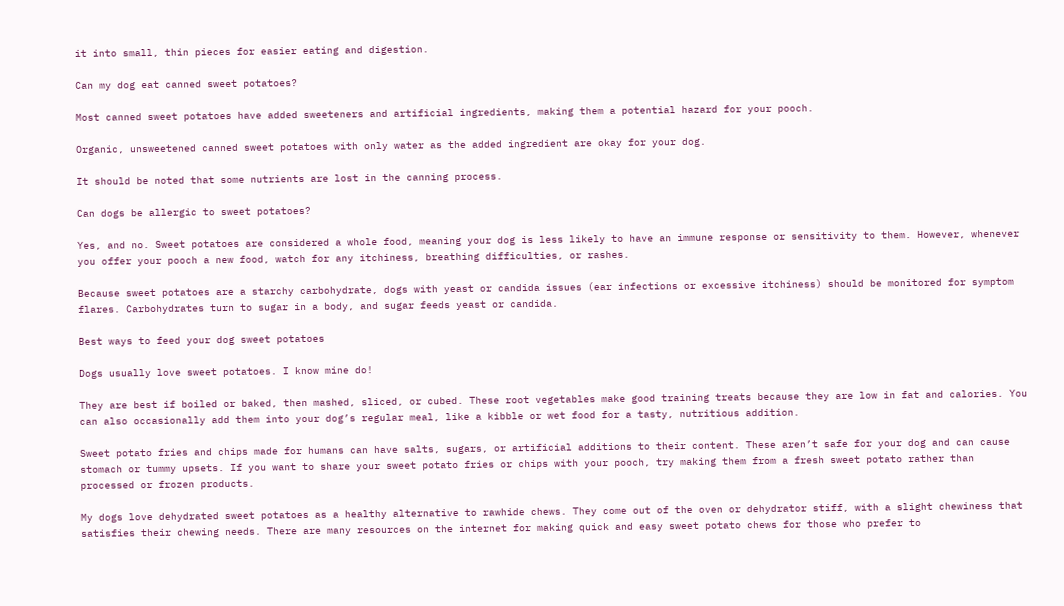it into small, thin pieces for easier eating and digestion.

Can my dog eat canned sweet potatoes?

Most canned sweet potatoes have added sweeteners and artificial ingredients, making them a potential hazard for your pooch.

Organic, unsweetened canned sweet potatoes with only water as the added ingredient are okay for your dog.

It should be noted that some nutrients are lost in the canning process.

Can dogs be allergic to sweet potatoes?

Yes, and no. Sweet potatoes are considered a whole food, meaning your dog is less likely to have an immune response or sensitivity to them. However, whenever you offer your pooch a new food, watch for any itchiness, breathing difficulties, or rashes.

Because sweet potatoes are a starchy carbohydrate, dogs with yeast or candida issues (ear infections or excessive itchiness) should be monitored for symptom flares. Carbohydrates turn to sugar in a body, and sugar feeds yeast or candida.

Best ways to feed your dog sweet potatoes

Dogs usually love sweet potatoes. I know mine do!

They are best if boiled or baked, then mashed, sliced, or cubed. These root vegetables make good training treats because they are low in fat and calories. You can also occasionally add them into your dog’s regular meal, like a kibble or wet food for a tasty, nutritious addition.

Sweet potato fries and chips made for humans can have salts, sugars, or artificial additions to their content. These aren’t safe for your dog and can cause stomach or tummy upsets. If you want to share your sweet potato fries or chips with your pooch, try making them from a fresh sweet potato rather than processed or frozen products.

My dogs love dehydrated sweet potatoes as a healthy alternative to rawhide chews. They come out of the oven or dehydrator stiff, with a slight chewiness that satisfies their chewing needs. There are many resources on the internet for making quick and easy sweet potato chews for those who prefer to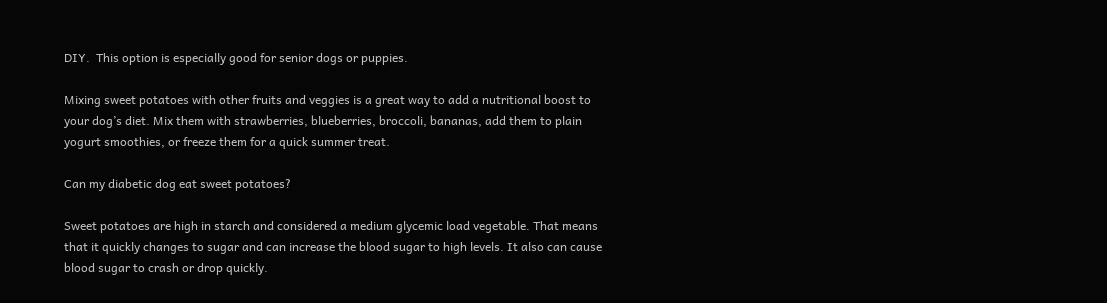DIY.  This option is especially good for senior dogs or puppies.

Mixing sweet potatoes with other fruits and veggies is a great way to add a nutritional boost to your dog’s diet. Mix them with strawberries, blueberries, broccoli, bananas, add them to plain yogurt smoothies, or freeze them for a quick summer treat.

Can my diabetic dog eat sweet potatoes?

Sweet potatoes are high in starch and considered a medium glycemic load vegetable. That means that it quickly changes to sugar and can increase the blood sugar to high levels. It also can cause blood sugar to crash or drop quickly.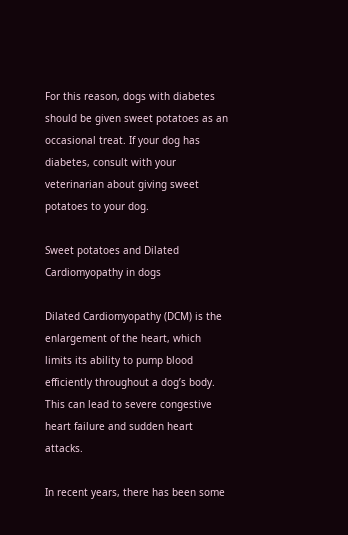For this reason, dogs with diabetes should be given sweet potatoes as an occasional treat. If your dog has diabetes, consult with your veterinarian about giving sweet potatoes to your dog.

Sweet potatoes and Dilated Cardiomyopathy in dogs

Dilated Cardiomyopathy (DCM) is the enlargement of the heart, which limits its ability to pump blood efficiently throughout a dog’s body. This can lead to severe congestive heart failure and sudden heart attacks.

In recent years, there has been some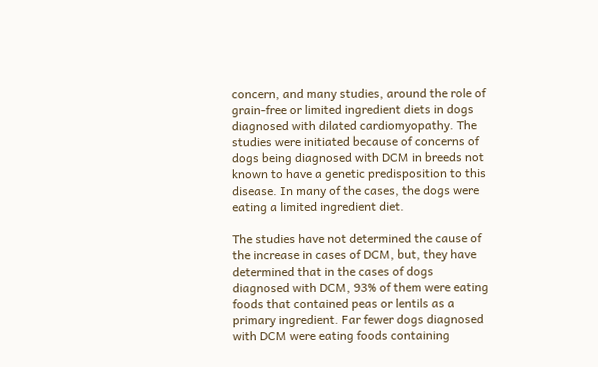concern, and many studies, around the role of grain-free or limited ingredient diets in dogs diagnosed with dilated cardiomyopathy. The studies were initiated because of concerns of dogs being diagnosed with DCM in breeds not known to have a genetic predisposition to this disease. In many of the cases, the dogs were eating a limited ingredient diet.

The studies have not determined the cause of the increase in cases of DCM, but, they have determined that in the cases of dogs diagnosed with DCM, 93% of them were eating foods that contained peas or lentils as a primary ingredient. Far fewer dogs diagnosed with DCM were eating foods containing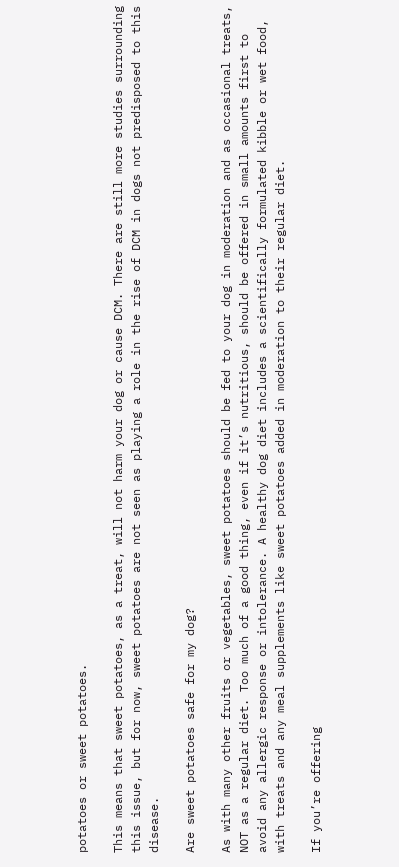potatoes or sweet potatoes.

This means that sweet potatoes, as a treat, will not harm your dog or cause DCM. There are still more studies surrounding this issue, but for now, sweet potatoes are not seen as playing a role in the rise of DCM in dogs not predisposed to this disease.

Are sweet potatoes safe for my dog?

As with many other fruits or vegetables, sweet potatoes should be fed to your dog in moderation and as occasional treats, NOT as a regular diet. Too much of a good thing, even if it’s nutritious, should be offered in small amounts first to avoid any allergic response or intolerance. A healthy dog diet includes a scientifically formulated kibble or wet food, with treats and any meal supplements like sweet potatoes added in moderation to their regular diet.

If you’re offering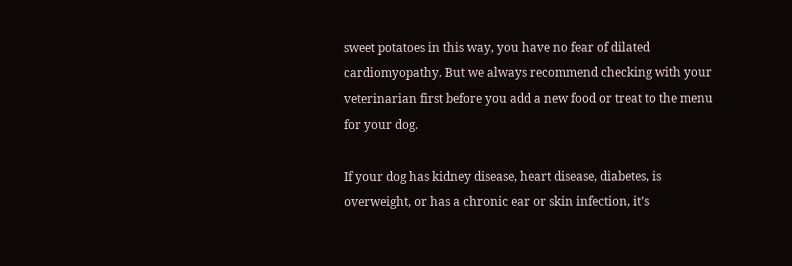sweet potatoes in this way, you have no fear of dilated cardiomyopathy. But we always recommend checking with your veterinarian first before you add a new food or treat to the menu for your dog.

If your dog has kidney disease, heart disease, diabetes, is overweight, or has a chronic ear or skin infection, it’s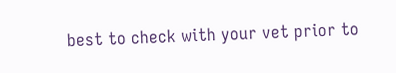best to check with your vet prior to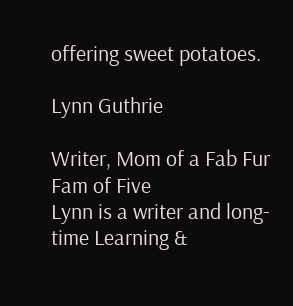offering sweet potatoes.

Lynn Guthrie

Writer, Mom of a Fab Fur Fam of Five
Lynn is a writer and long-time Learning &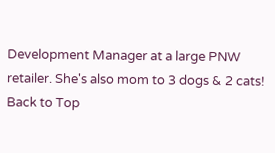Development Manager at a large PNW retailer. She's also mom to 3 dogs & 2 cats!
Back to Top